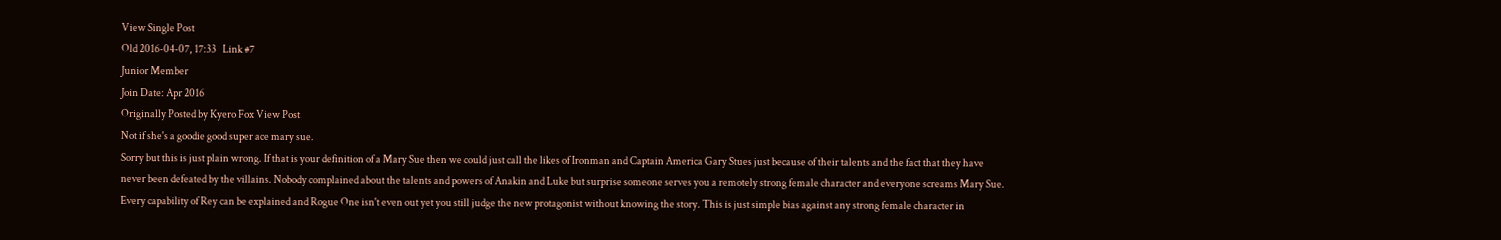View Single Post
Old 2016-04-07, 17:33   Link #7
Junior Member
Join Date: Apr 2016
Originally Posted by Kyero Fox View Post
Not if she's a goodie good super ace mary sue.
Sorry but this is just plain wrong. If that is your definition of a Mary Sue then we could just call the likes of Ironman and Captain America Gary Stues just because of their talents and the fact that they have never been defeated by the villains. Nobody complained about the talents and powers of Anakin and Luke but surprise someone serves you a remotely strong female character and everyone screams Mary Sue. Every capability of Rey can be explained and Rogue One isn't even out yet you still judge the new protagonist without knowing the story. This is just simple bias against any strong female character in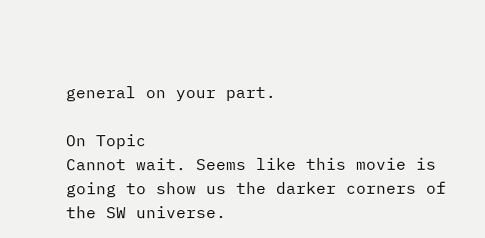general on your part.

On Topic
Cannot wait. Seems like this movie is going to show us the darker corners of the SW universe.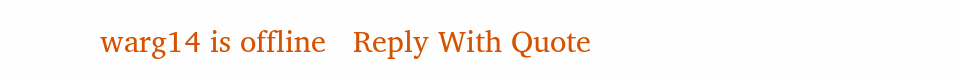warg14 is offline   Reply With Quote